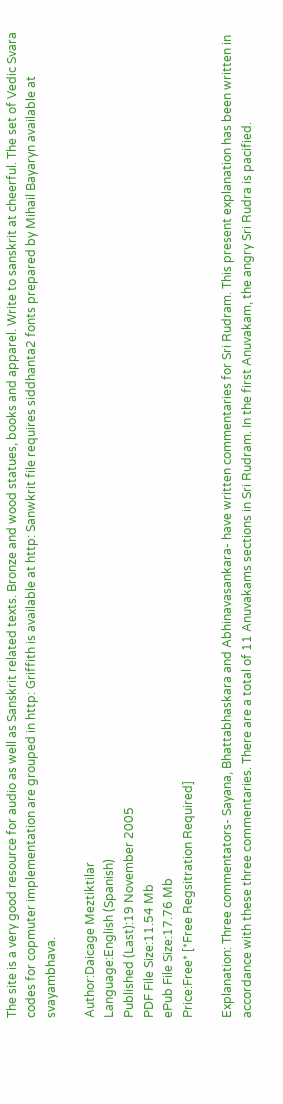The site is a very good resource for audio as well as Sanskrit related texts. Bronze and wood statues, books and apparel. Write to sanskrit at cheerful. The set of Vedic Svara codes for copmuter implementation are grouped in http: Griffith is available at http: Sanwkrit file requires siddhanta2 fonts prepared by Mihail Bayaryn available at svayambhava.

Author:Daicage Meztiktilar
Language:English (Spanish)
Published (Last):19 November 2005
PDF File Size:11.54 Mb
ePub File Size:17.76 Mb
Price:Free* [*Free Regsitration Required]

Explanation: Three commentators- Sayana, Bhattabhaskara and Abhinavasankara- have written commentaries for Sri Rudram. This present explanation has been written in accordance with these three commentaries. There are a total of 11 Anuvakams sections in Sri Rudram. In the first Anuvakam, the angry Sri Rudra is pacified.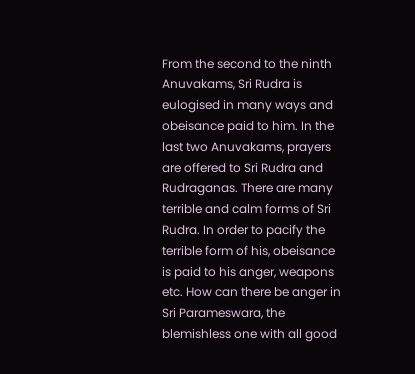From the second to the ninth Anuvakams, Sri Rudra is eulogised in many ways and obeisance paid to him. In the last two Anuvakams, prayers are offered to Sri Rudra and Rudraganas. There are many terrible and calm forms of Sri Rudra. In order to pacify the terrible form of his, obeisance is paid to his anger, weapons etc. How can there be anger in Sri Parameswara, the blemishless one with all good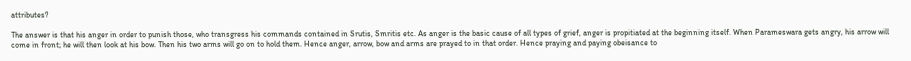attributes?

The answer is that his anger in order to punish those, who transgress his commands contained in Srutis, Smritis etc. As anger is the basic cause of all types of grief, anger is propitiated at the beginning itself. When Parameswara gets angry, his arrow will come in front; he will then look at his bow. Then his two arms will go on to hold them. Hence anger, arrow, bow and arms are prayed to in that order. Hence praying and paying obeisance to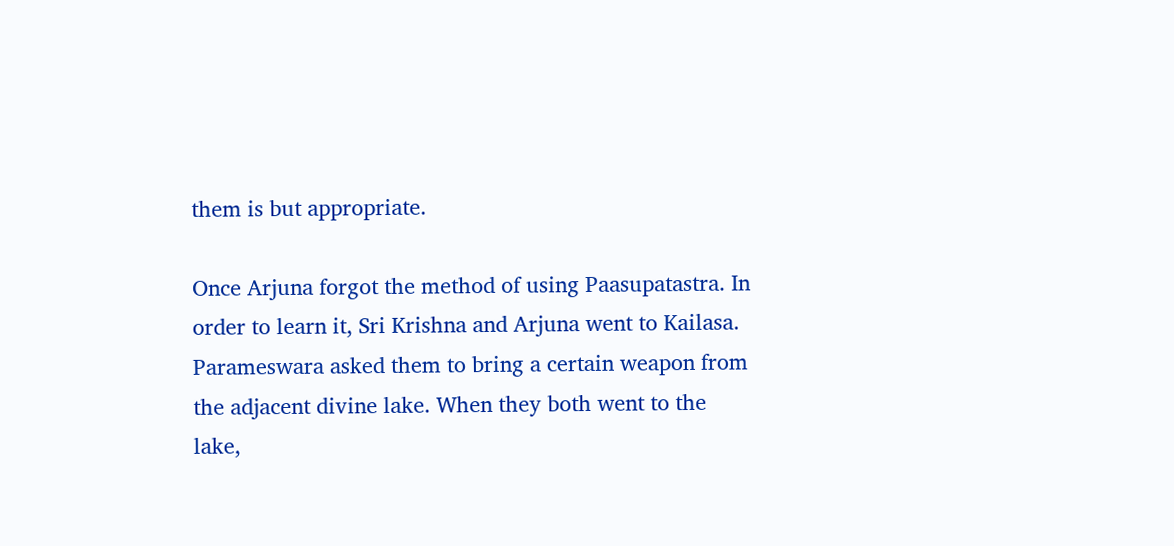them is but appropriate.

Once Arjuna forgot the method of using Paasupatastra. In order to learn it, Sri Krishna and Arjuna went to Kailasa. Parameswara asked them to bring a certain weapon from the adjacent divine lake. When they both went to the lake,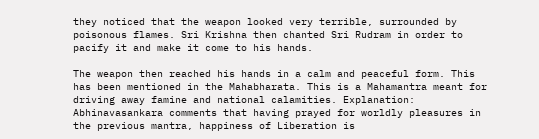they noticed that the weapon looked very terrible, surrounded by poisonous flames. Sri Krishna then chanted Sri Rudram in order to pacify it and make it come to his hands.

The weapon then reached his hands in a calm and peaceful form. This has been mentioned in the Mahabharata. This is a Mahamantra meant for driving away famine and national calamities. Explanation: Abhinavasankara comments that having prayed for worldly pleasures in the previous mantra, happiness of Liberation is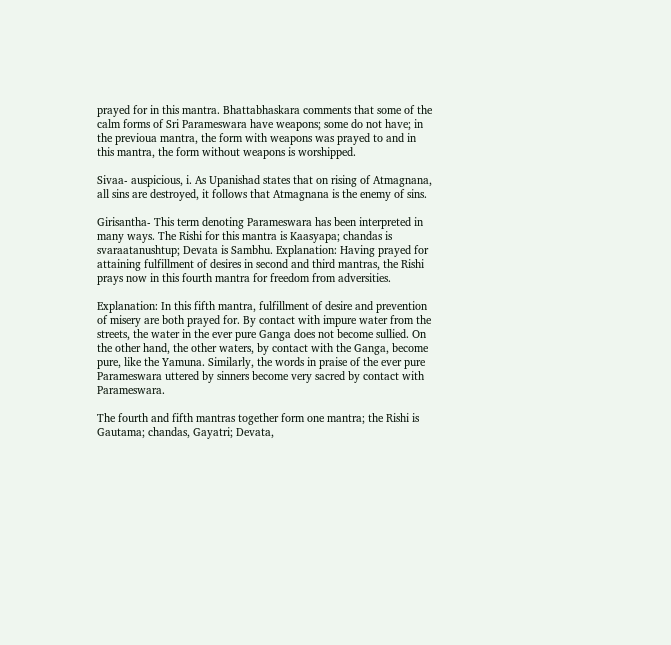prayed for in this mantra. Bhattabhaskara comments that some of the calm forms of Sri Parameswara have weapons; some do not have; in the previoua mantra, the form with weapons was prayed to and in this mantra, the form without weapons is worshipped.

Sivaa- auspicious, i. As Upanishad states that on rising of Atmagnana, all sins are destroyed, it follows that Atmagnana is the enemy of sins.

Girisantha- This term denoting Parameswara has been interpreted in many ways. The Rishi for this mantra is Kaasyapa; chandas is svaraatanushtup; Devata is Sambhu. Explanation: Having prayed for attaining fulfillment of desires in second and third mantras, the Rishi prays now in this fourth mantra for freedom from adversities.

Explanation: In this fifth mantra, fulfillment of desire and prevention of misery are both prayed for. By contact with impure water from the streets, the water in the ever pure Ganga does not become sullied. On the other hand, the other waters, by contact with the Ganga, become pure, like the Yamuna. Similarly, the words in praise of the ever pure Parameswara uttered by sinners become very sacred by contact with Parameswara.

The fourth and fifth mantras together form one mantra; the Rishi is Gautama; chandas, Gayatri; Devata,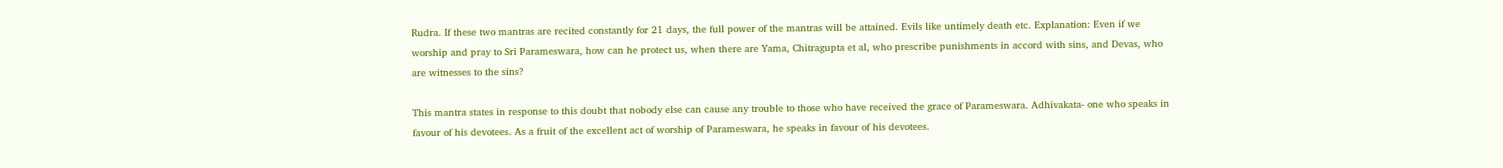Rudra. If these two mantras are recited constantly for 21 days, the full power of the mantras will be attained. Evils like untimely death etc. Explanation: Even if we worship and pray to Sri Parameswara, how can he protect us, when there are Yama, Chitragupta et al, who prescribe punishments in accord with sins, and Devas, who are witnesses to the sins?

This mantra states in response to this doubt that nobody else can cause any trouble to those who have received the grace of Parameswara. Adhivakata- one who speaks in favour of his devotees. As a fruit of the excellent act of worship of Parameswara, he speaks in favour of his devotees.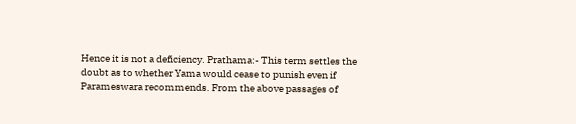Hence it is not a deficiency. Prathama:- This term settles the doubt as to whether Yama would cease to punish even if Parameswara recommends. From the above passages of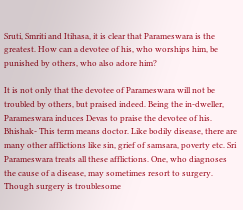Sruti, Smriti and Itihasa, it is clear that Parameswara is the greatest. How can a devotee of his, who worships him, be punished by others, who also adore him?

It is not only that the devotee of Parameswara will not be troubled by others, but praised indeed. Being the in-dweller, Parameswara induces Devas to praise the devotee of his. Bhishak- This term means doctor. Like bodily disease, there are many other afflictions like sin, grief of samsara, poverty etc. Sri Parameswara treats all these afflictions. One, who diagnoses the cause of a disease, may sometimes resort to surgery. Though surgery is troublesome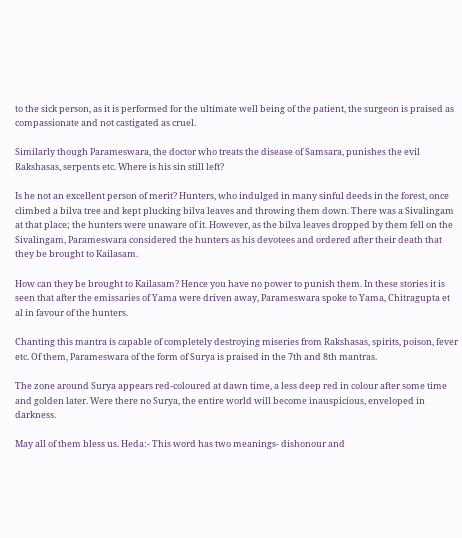to the sick person, as it is performed for the ultimate well being of the patient, the surgeon is praised as compassionate and not castigated as cruel.

Similarly though Parameswara, the doctor who treats the disease of Samsara, punishes the evil Rakshasas, serpents etc. Where is his sin still left?

Is he not an excellent person of merit? Hunters, who indulged in many sinful deeds in the forest, once climbed a bilva tree and kept plucking bilva leaves and throwing them down. There was a Sivalingam at that place; the hunters were unaware of it. However, as the bilva leaves dropped by them fell on the Sivalingam, Parameswara considered the hunters as his devotees and ordered after their death that they be brought to Kailasam.

How can they be brought to Kailasam? Hence you have no power to punish them. In these stories it is seen that after the emissaries of Yama were driven away, Parameswara spoke to Yama, Chitragupta et al in favour of the hunters.

Chanting this mantra is capable of completely destroying miseries from Rakshasas, spirits, poison, fever etc. Of them, Parameswara of the form of Surya is praised in the 7th and 8th mantras.

The zone around Surya appears red-coloured at dawn time, a less deep red in colour after some time and golden later. Were there no Surya, the entire world will become inauspicious, enveloped in darkness.

May all of them bless us. Heda:- This word has two meanings- dishonour and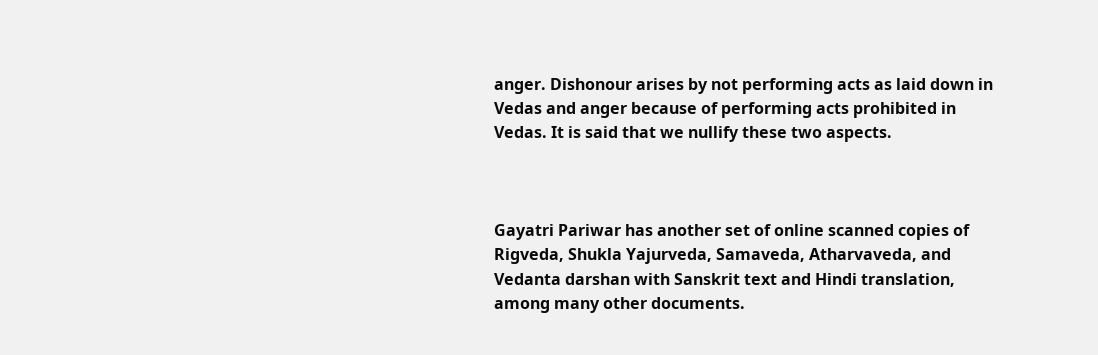anger. Dishonour arises by not performing acts as laid down in Vedas and anger because of performing acts prohibited in Vedas. It is said that we nullify these two aspects.



Gayatri Pariwar has another set of online scanned copies of Rigveda, Shukla Yajurveda, Samaveda, Atharvaveda, and Vedanta darshan with Sanskrit text and Hindi translation, among many other documents.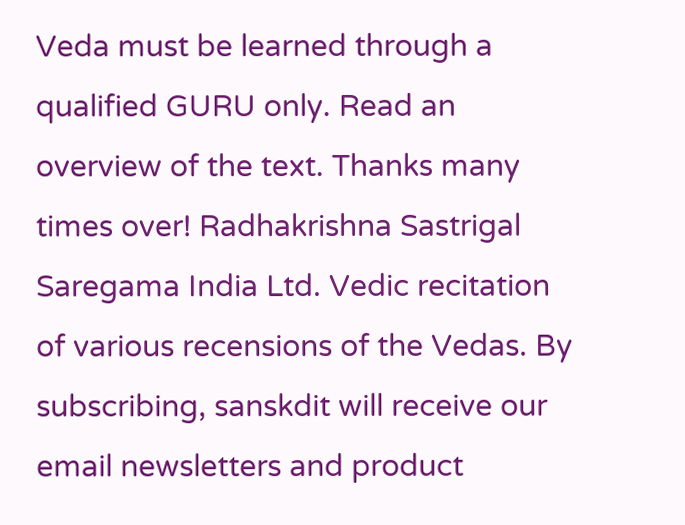Veda must be learned through a qualified GURU only. Read an overview of the text. Thanks many times over! Radhakrishna Sastrigal Saregama India Ltd. Vedic recitation of various recensions of the Vedas. By subscribing, sanskdit will receive our email newsletters and product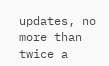updates, no more than twice a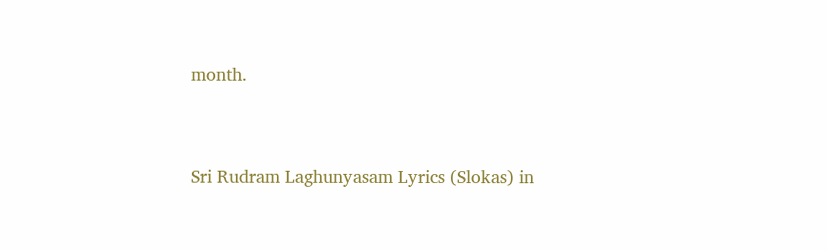month.


Sri Rudram Laghunyasam Lyrics (Slokas) in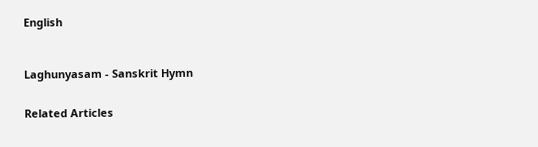English



Laghunyasam - Sanskrit Hymn


Related Articles